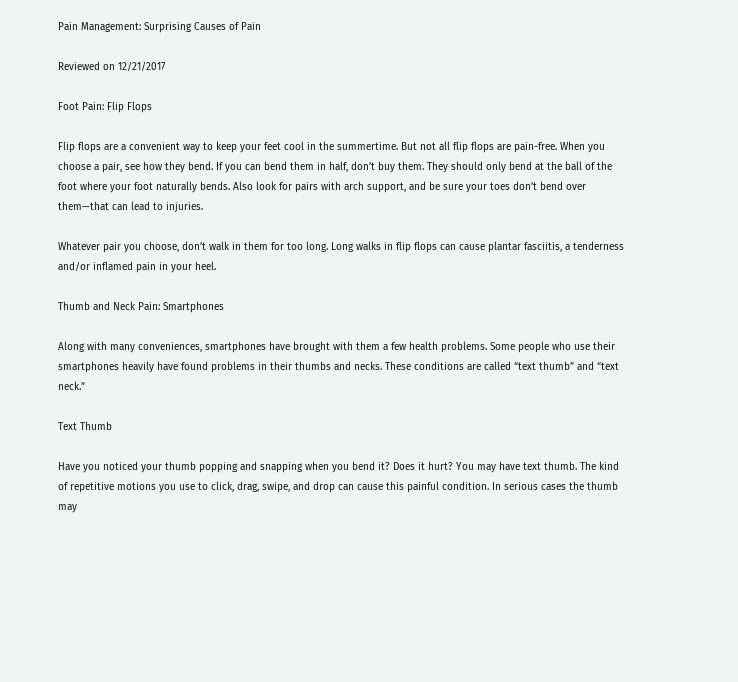Pain Management: Surprising Causes of Pain

Reviewed on 12/21/2017

Foot Pain: Flip Flops

Flip flops are a convenient way to keep your feet cool in the summertime. But not all flip flops are pain-free. When you choose a pair, see how they bend. If you can bend them in half, don’t buy them. They should only bend at the ball of the foot where your foot naturally bends. Also look for pairs with arch support, and be sure your toes don’t bend over them—that can lead to injuries.

Whatever pair you choose, don’t walk in them for too long. Long walks in flip flops can cause plantar fasciitis, a tenderness and/or inflamed pain in your heel.

Thumb and Neck Pain: Smartphones

Along with many conveniences, smartphones have brought with them a few health problems. Some people who use their smartphones heavily have found problems in their thumbs and necks. These conditions are called “text thumb” and “text neck.”

Text Thumb

Have you noticed your thumb popping and snapping when you bend it? Does it hurt? You may have text thumb. The kind of repetitive motions you use to click, drag, swipe, and drop can cause this painful condition. In serious cases the thumb may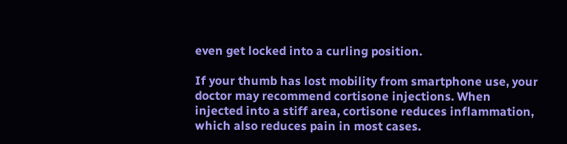even get locked into a curling position.

If your thumb has lost mobility from smartphone use, your doctor may recommend cortisone injections. When injected into a stiff area, cortisone reduces inflammation, which also reduces pain in most cases.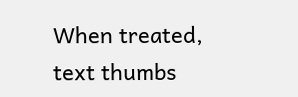When treated, text thumbs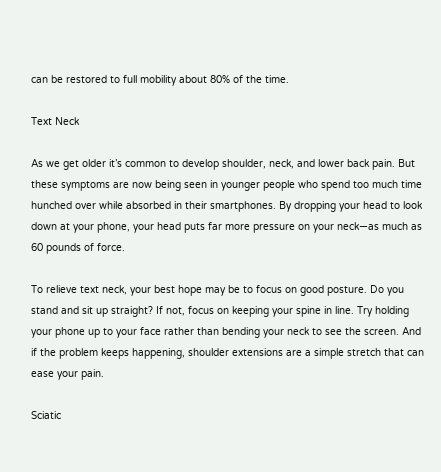can be restored to full mobility about 80% of the time.

Text Neck

As we get older it’s common to develop shoulder, neck, and lower back pain. But these symptoms are now being seen in younger people who spend too much time hunched over while absorbed in their smartphones. By dropping your head to look down at your phone, your head puts far more pressure on your neck—as much as 60 pounds of force.

To relieve text neck, your best hope may be to focus on good posture. Do you stand and sit up straight? If not, focus on keeping your spine in line. Try holding your phone up to your face rather than bending your neck to see the screen. And if the problem keeps happening, shoulder extensions are a simple stretch that can ease your pain.

Sciatic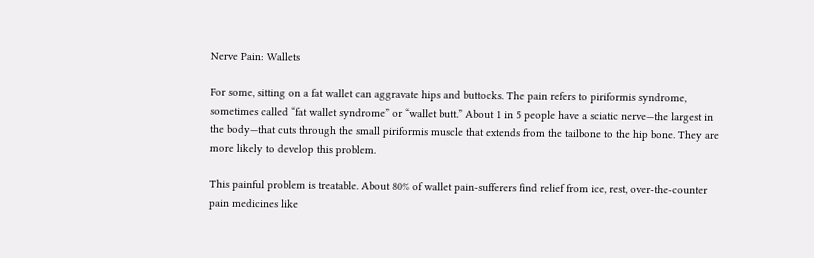Nerve Pain: Wallets

For some, sitting on a fat wallet can aggravate hips and buttocks. The pain refers to piriformis syndrome, sometimes called “fat wallet syndrome” or “wallet butt.” About 1 in 5 people have a sciatic nerve—the largest in the body—that cuts through the small piriformis muscle that extends from the tailbone to the hip bone. They are more likely to develop this problem.

This painful problem is treatable. About 80% of wallet pain-sufferers find relief from ice, rest, over-the-counter pain medicines like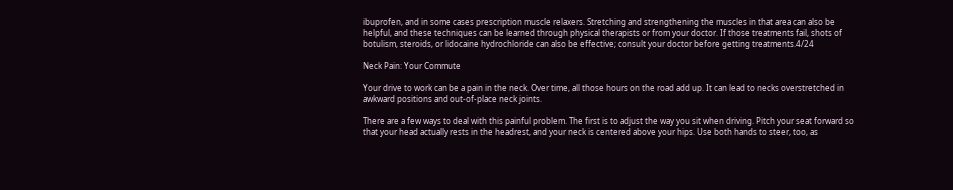ibuprofen, and in some cases prescription muscle relaxers. Stretching and strengthening the muscles in that area can also be helpful, and these techniques can be learned through physical therapists or from your doctor. If those treatments fail, shots of botulism, steroids, or lidocaine hydrochloride can also be effective; consult your doctor before getting treatments.4/24

Neck Pain: Your Commute

Your drive to work can be a pain in the neck. Over time, all those hours on the road add up. It can lead to necks overstretched in awkward positions and out-of-place neck joints.

There are a few ways to deal with this painful problem. The first is to adjust the way you sit when driving. Pitch your seat forward so that your head actually rests in the headrest, and your neck is centered above your hips. Use both hands to steer, too, as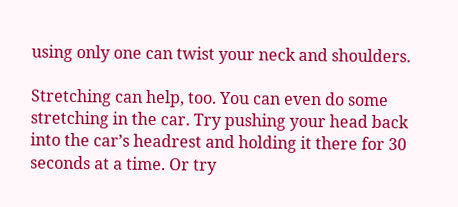using only one can twist your neck and shoulders.

Stretching can help, too. You can even do some stretching in the car. Try pushing your head back into the car’s headrest and holding it there for 30 seconds at a time. Or try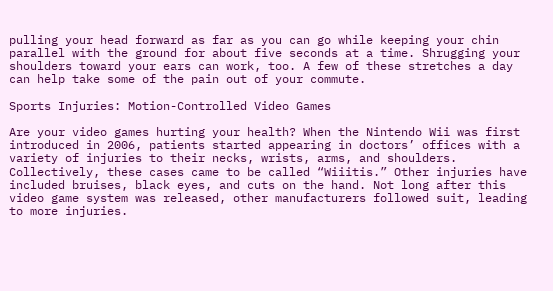pulling your head forward as far as you can go while keeping your chin parallel with the ground for about five seconds at a time. Shrugging your shoulders toward your ears can work, too. A few of these stretches a day can help take some of the pain out of your commute.

Sports Injuries: Motion-Controlled Video Games

Are your video games hurting your health? When the Nintendo Wii was first introduced in 2006, patients started appearing in doctors’ offices with a variety of injuries to their necks, wrists, arms, and shoulders. Collectively, these cases came to be called “Wiiitis.” Other injuries have included bruises, black eyes, and cuts on the hand. Not long after this video game system was released, other manufacturers followed suit, leading to more injuries.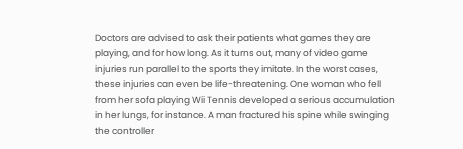Doctors are advised to ask their patients what games they are playing, and for how long. As it turns out, many of video game injuries run parallel to the sports they imitate. In the worst cases, these injuries can even be life-threatening. One woman who fell from her sofa playing Wii Tennis developed a serious accumulation in her lungs, for instance. A man fractured his spine while swinging the controller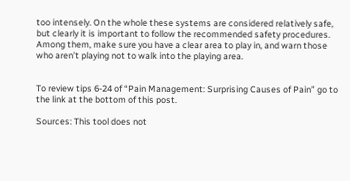too intensely. On the whole these systems are considered relatively safe, but clearly it is important to follow the recommended safety procedures. Among them, make sure you have a clear area to play in, and warn those who aren’t playing not to walk into the playing area.


To review tips 6-24 of “Pain Management: Surprising Causes of Pain” go to the link at the bottom of this post.

Sources: This tool does not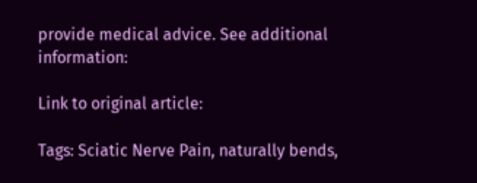provide medical advice. See additional information:

Link to original article:

Tags: Sciatic Nerve Pain, naturally bends,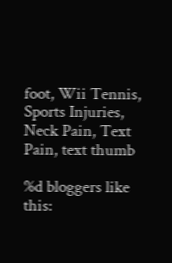foot, Wii Tennis, Sports Injuries, Neck Pain, Text Pain, text thumb

%d bloggers like this: